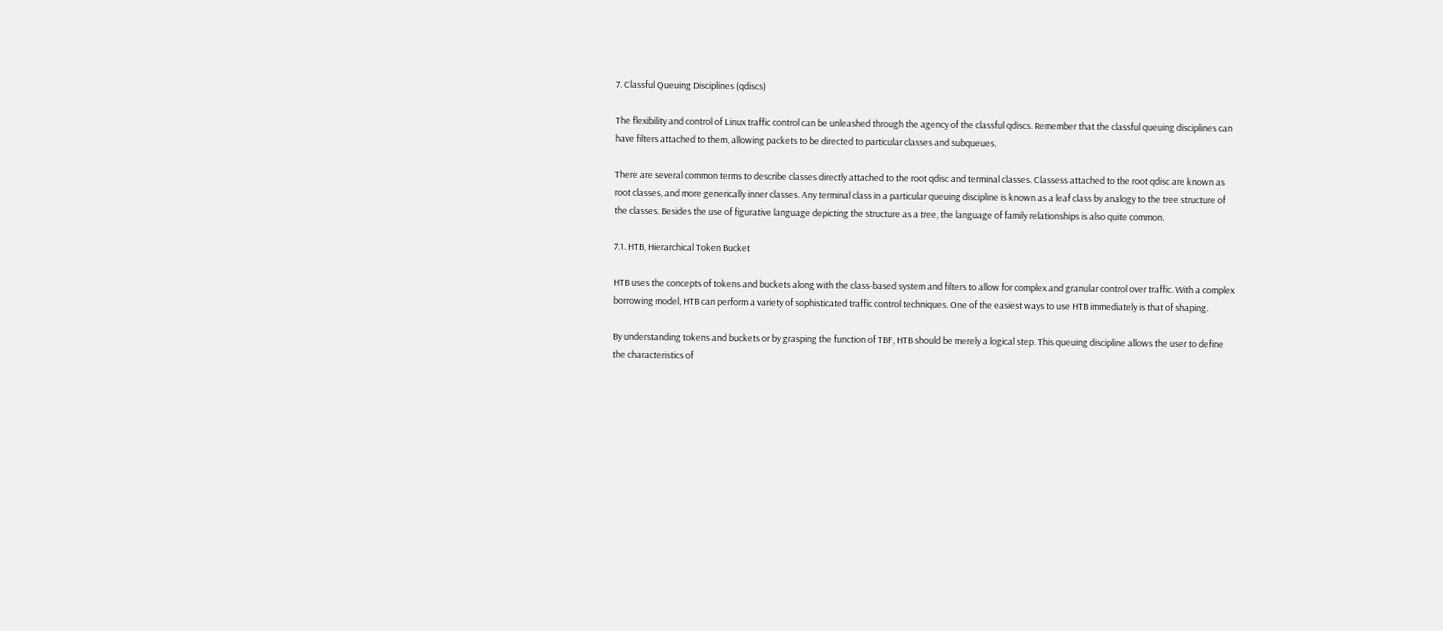7. Classful Queuing Disciplines (qdiscs)

The flexibility and control of Linux traffic control can be unleashed through the agency of the classful qdiscs. Remember that the classful queuing disciplines can have filters attached to them, allowing packets to be directed to particular classes and subqueues.

There are several common terms to describe classes directly attached to the root qdisc and terminal classes. Classess attached to the root qdisc are known as root classes, and more generically inner classes. Any terminal class in a particular queuing discipline is known as a leaf class by analogy to the tree structure of the classes. Besides the use of figurative language depicting the structure as a tree, the language of family relationships is also quite common.

7.1. HTB, Hierarchical Token Bucket

HTB uses the concepts of tokens and buckets along with the class-based system and filters to allow for complex and granular control over traffic. With a complex borrowing model, HTB can perform a variety of sophisticated traffic control techniques. One of the easiest ways to use HTB immediately is that of shaping.

By understanding tokens and buckets or by grasping the function of TBF, HTB should be merely a logical step. This queuing discipline allows the user to define the characteristics of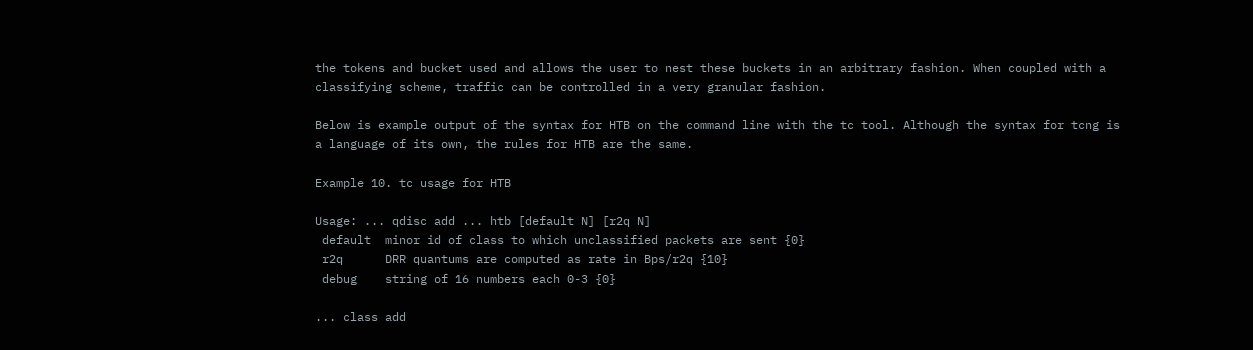the tokens and bucket used and allows the user to nest these buckets in an arbitrary fashion. When coupled with a classifying scheme, traffic can be controlled in a very granular fashion.

Below is example output of the syntax for HTB on the command line with the tc tool. Although the syntax for tcng is a language of its own, the rules for HTB are the same.

Example 10. tc usage for HTB

Usage: ... qdisc add ... htb [default N] [r2q N]
 default  minor id of class to which unclassified packets are sent {0}
 r2q      DRR quantums are computed as rate in Bps/r2q {10}
 debug    string of 16 numbers each 0-3 {0}

... class add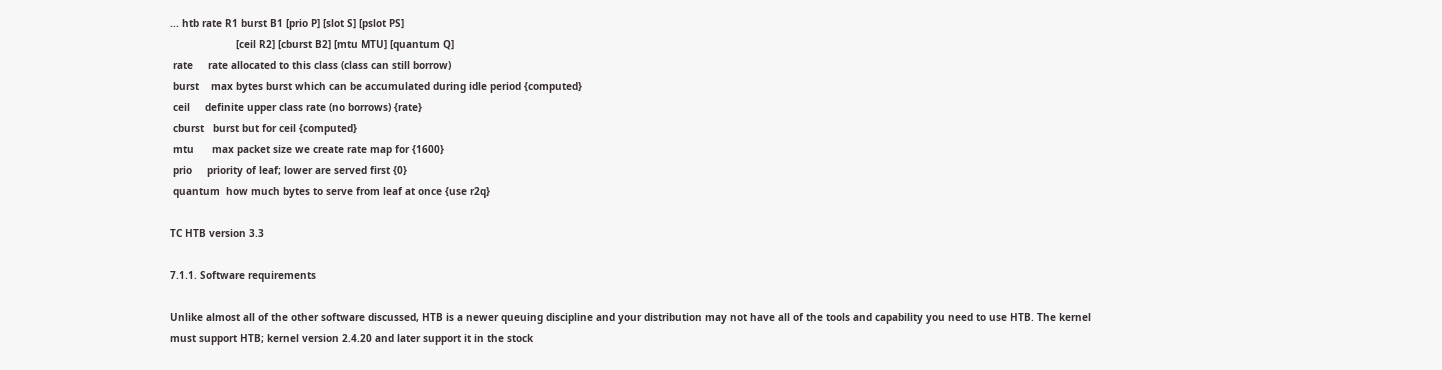... htb rate R1 burst B1 [prio P] [slot S] [pslot PS]
                      [ceil R2] [cburst B2] [mtu MTU] [quantum Q]
 rate     rate allocated to this class (class can still borrow)
 burst    max bytes burst which can be accumulated during idle period {computed}
 ceil     definite upper class rate (no borrows) {rate}
 cburst   burst but for ceil {computed}
 mtu      max packet size we create rate map for {1600}
 prio     priority of leaf; lower are served first {0}
 quantum  how much bytes to serve from leaf at once {use r2q}

TC HTB version 3.3

7.1.1. Software requirements

Unlike almost all of the other software discussed, HTB is a newer queuing discipline and your distribution may not have all of the tools and capability you need to use HTB. The kernel must support HTB; kernel version 2.4.20 and later support it in the stock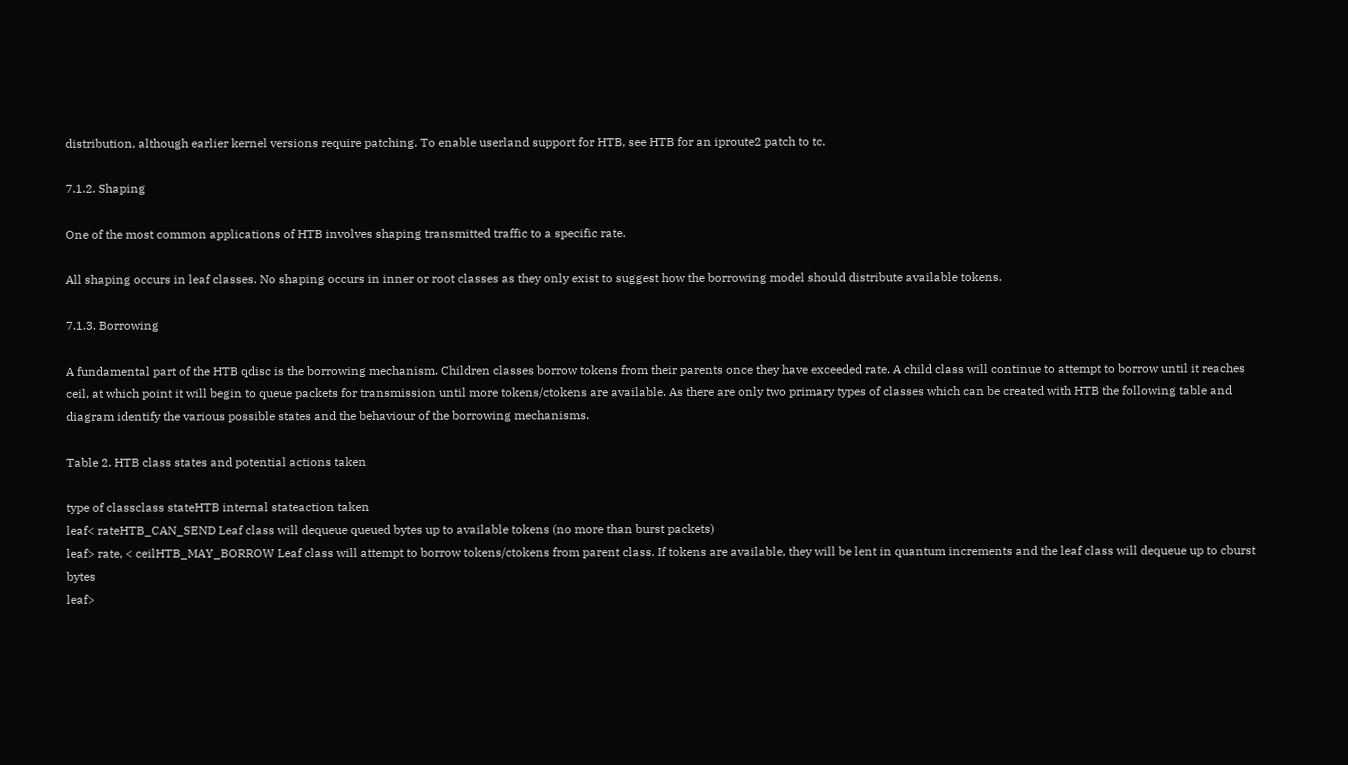distribution, although earlier kernel versions require patching. To enable userland support for HTB, see HTB for an iproute2 patch to tc.

7.1.2. Shaping

One of the most common applications of HTB involves shaping transmitted traffic to a specific rate.

All shaping occurs in leaf classes. No shaping occurs in inner or root classes as they only exist to suggest how the borrowing model should distribute available tokens.

7.1.3. Borrowing

A fundamental part of the HTB qdisc is the borrowing mechanism. Children classes borrow tokens from their parents once they have exceeded rate. A child class will continue to attempt to borrow until it reaches ceil, at which point it will begin to queue packets for transmission until more tokens/ctokens are available. As there are only two primary types of classes which can be created with HTB the following table and diagram identify the various possible states and the behaviour of the borrowing mechanisms.

Table 2. HTB class states and potential actions taken

type of classclass stateHTB internal stateaction taken
leaf< rateHTB_CAN_SEND Leaf class will dequeue queued bytes up to available tokens (no more than burst packets)
leaf> rate, < ceilHTB_MAY_BORROW Leaf class will attempt to borrow tokens/ctokens from parent class. If tokens are available, they will be lent in quantum increments and the leaf class will dequeue up to cburst bytes
leaf>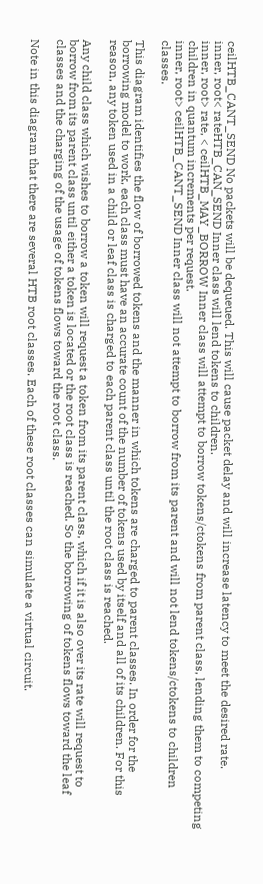ceilHTB_CANT_SEND No packets will be dequeued. This will cause packet delay and will increase latency to meet the desired rate.
inner, root< rateHTB_CAN_SEND Inner class will lend tokens to children.
inner, root> rate, < ceilHTB_MAY_BORROW Inner class will attempt to borrow tokens/ctokens from parent class, lending them to competing children in quantum increments per request.
inner, root> ceilHTB_CANT_SEND Inner class will not attempt to borrow from its parent and will not lend tokens/ctokens to children classes.

This diagram identifies the flow of borrowed tokens and the manner in which tokens are charged to parent classes. In order for the borrowing model to work, each class must have an accurate count of the number of tokens used by itself and all of its children. For this reason, any token used in a child or leaf class is charged to each parent class until the root class is reached.

Any child class which wishes to borrow a token will request a token from its parent class, which if it is also over its rate will request to borrow from its parent class until either a token is located or the root class is reached. So the borrowing of tokens flows toward the leaf classes and the charging of the usage of tokens flows toward the root class.

Note in this diagram that there are several HTB root classes. Each of these root classes can simulate a virtual circuit.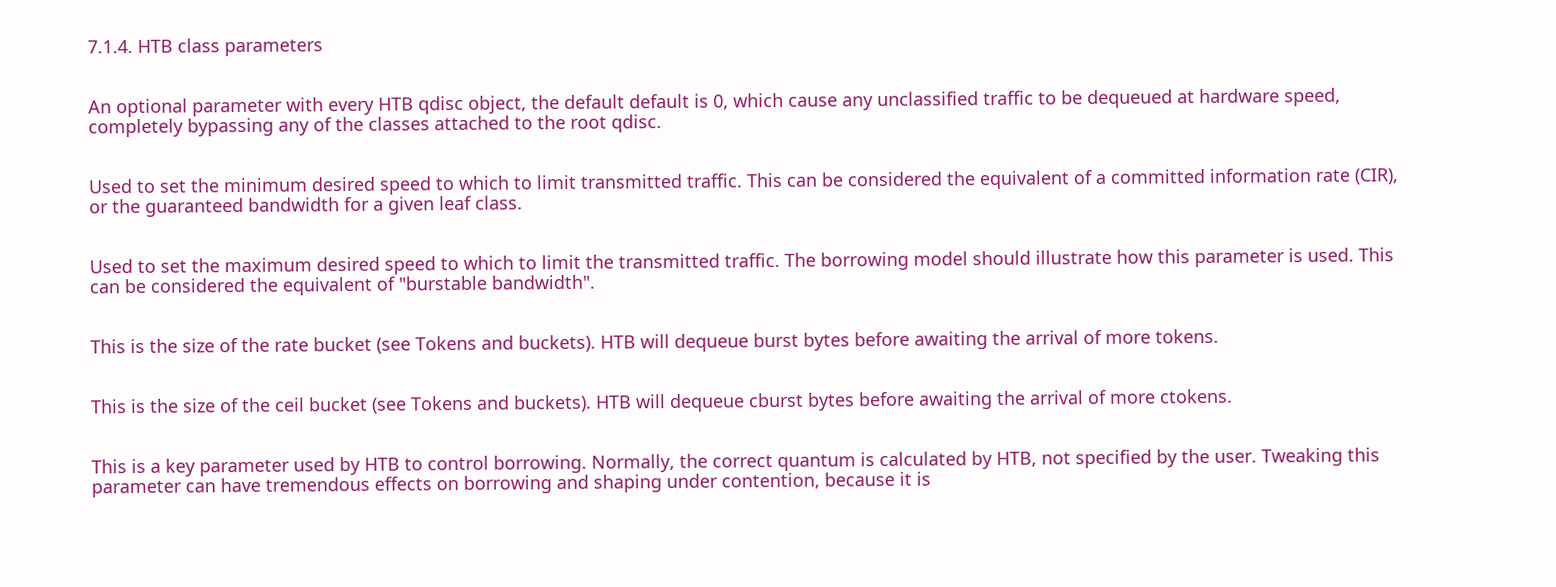7.1.4. HTB class parameters


An optional parameter with every HTB qdisc object, the default default is 0, which cause any unclassified traffic to be dequeued at hardware speed, completely bypassing any of the classes attached to the root qdisc.


Used to set the minimum desired speed to which to limit transmitted traffic. This can be considered the equivalent of a committed information rate (CIR), or the guaranteed bandwidth for a given leaf class.


Used to set the maximum desired speed to which to limit the transmitted traffic. The borrowing model should illustrate how this parameter is used. This can be considered the equivalent of "burstable bandwidth".


This is the size of the rate bucket (see Tokens and buckets). HTB will dequeue burst bytes before awaiting the arrival of more tokens.


This is the size of the ceil bucket (see Tokens and buckets). HTB will dequeue cburst bytes before awaiting the arrival of more ctokens.


This is a key parameter used by HTB to control borrowing. Normally, the correct quantum is calculated by HTB, not specified by the user. Tweaking this parameter can have tremendous effects on borrowing and shaping under contention, because it is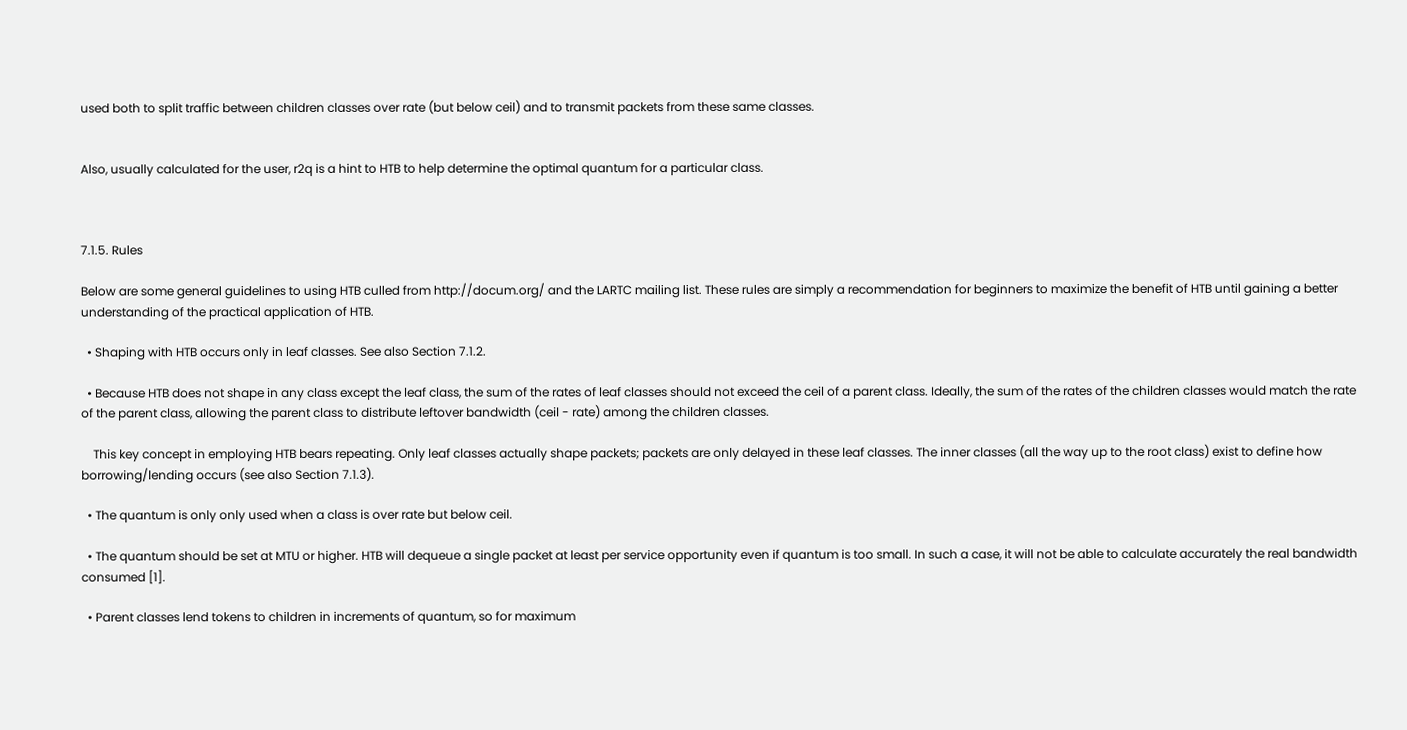used both to split traffic between children classes over rate (but below ceil) and to transmit packets from these same classes.


Also, usually calculated for the user, r2q is a hint to HTB to help determine the optimal quantum for a particular class.



7.1.5. Rules

Below are some general guidelines to using HTB culled from http://docum.org/ and the LARTC mailing list. These rules are simply a recommendation for beginners to maximize the benefit of HTB until gaining a better understanding of the practical application of HTB.

  • Shaping with HTB occurs only in leaf classes. See also Section 7.1.2.

  • Because HTB does not shape in any class except the leaf class, the sum of the rates of leaf classes should not exceed the ceil of a parent class. Ideally, the sum of the rates of the children classes would match the rate of the parent class, allowing the parent class to distribute leftover bandwidth (ceil - rate) among the children classes.

    This key concept in employing HTB bears repeating. Only leaf classes actually shape packets; packets are only delayed in these leaf classes. The inner classes (all the way up to the root class) exist to define how borrowing/lending occurs (see also Section 7.1.3).

  • The quantum is only only used when a class is over rate but below ceil.

  • The quantum should be set at MTU or higher. HTB will dequeue a single packet at least per service opportunity even if quantum is too small. In such a case, it will not be able to calculate accurately the real bandwidth consumed [1].

  • Parent classes lend tokens to children in increments of quantum, so for maximum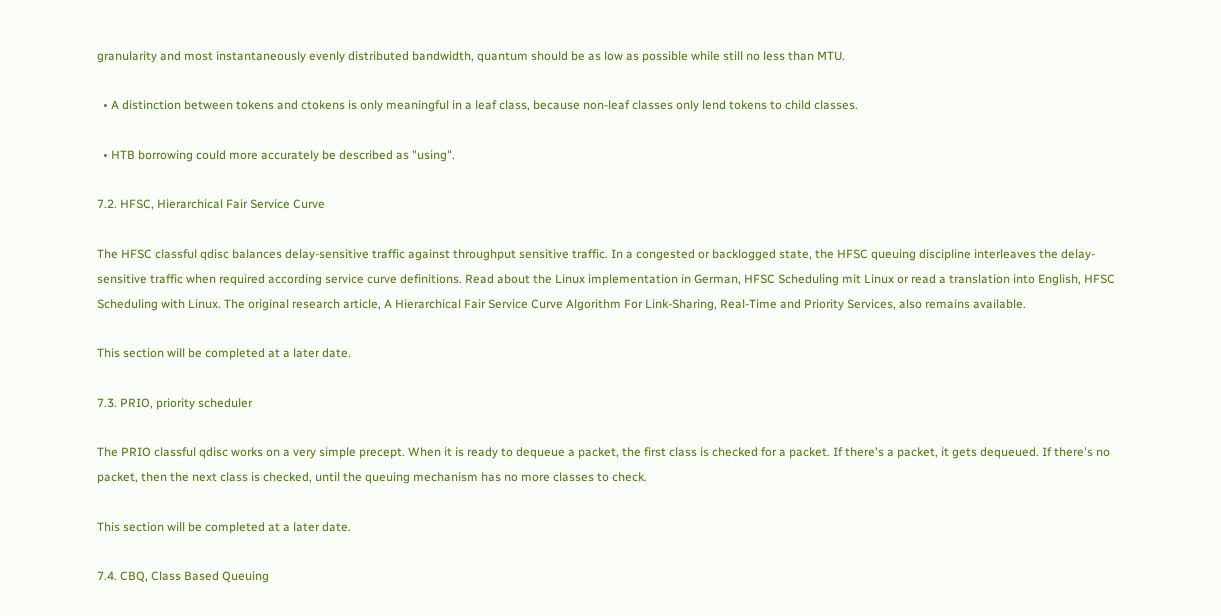granularity and most instantaneously evenly distributed bandwidth, quantum should be as low as possible while still no less than MTU.

  • A distinction between tokens and ctokens is only meaningful in a leaf class, because non-leaf classes only lend tokens to child classes.

  • HTB borrowing could more accurately be described as "using".

7.2. HFSC, Hierarchical Fair Service Curve

The HFSC classful qdisc balances delay-sensitive traffic against throughput sensitive traffic. In a congested or backlogged state, the HFSC queuing discipline interleaves the delay-sensitive traffic when required according service curve definitions. Read about the Linux implementation in German, HFSC Scheduling mit Linux or read a translation into English, HFSC Scheduling with Linux. The original research article, A Hierarchical Fair Service Curve Algorithm For Link-Sharing, Real-Time and Priority Services, also remains available.

This section will be completed at a later date.

7.3. PRIO, priority scheduler

The PRIO classful qdisc works on a very simple precept. When it is ready to dequeue a packet, the first class is checked for a packet. If there's a packet, it gets dequeued. If there's no packet, then the next class is checked, until the queuing mechanism has no more classes to check.

This section will be completed at a later date.

7.4. CBQ, Class Based Queuing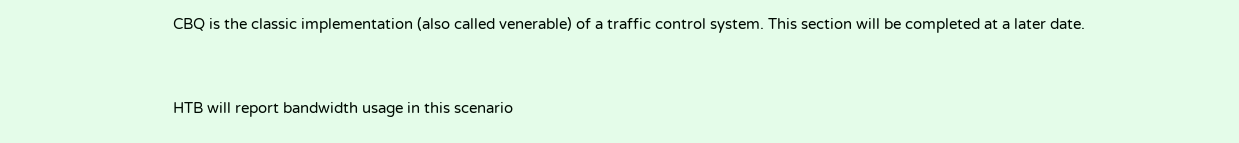CBQ is the classic implementation (also called venerable) of a traffic control system. This section will be completed at a later date.



HTB will report bandwidth usage in this scenario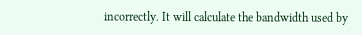incorrectly. It will calculate the bandwidth used by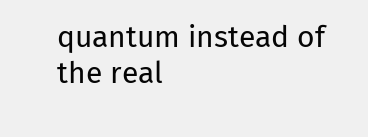quantum instead of the real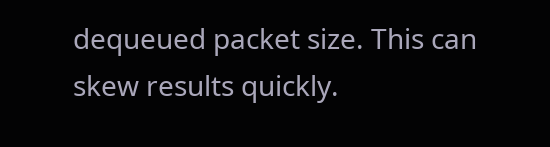dequeued packet size. This can skew results quickly.